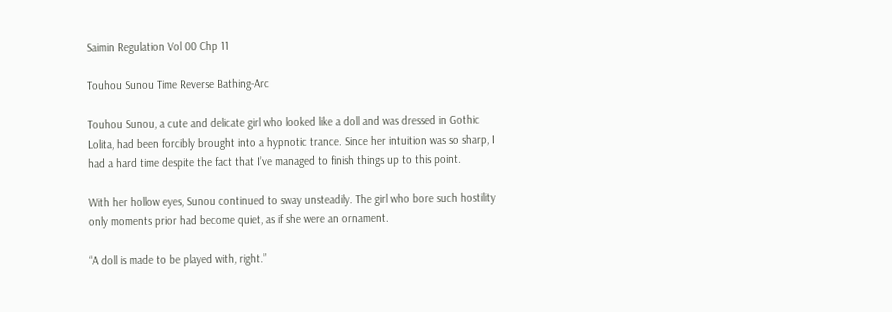Saimin Regulation Vol 00 Chp 11

Touhou Sunou Time Reverse Bathing-Arc

Touhou Sunou, a cute and delicate girl who looked like a doll and was dressed in Gothic Lolita, had been forcibly brought into a hypnotic trance. Since her intuition was so sharp, I had a hard time despite the fact that I’ve managed to finish things up to this point.

With her hollow eyes, Sunou continued to sway unsteadily. The girl who bore such hostility only moments prior had become quiet, as if she were an ornament.

“A doll is made to be played with, right.”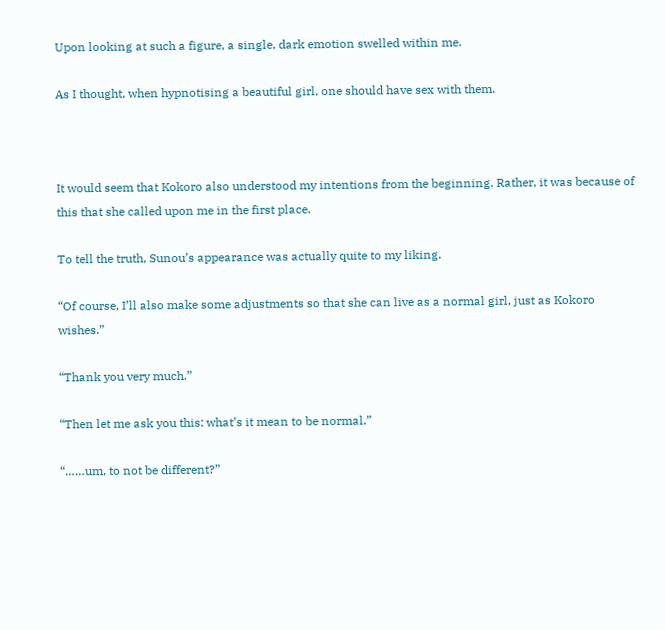Upon looking at such a figure, a single, dark emotion swelled within me.

As I thought, when hypnotising a beautiful girl, one should have sex with them.



It would seem that Kokoro also understood my intentions from the beginning. Rather, it was because of this that she called upon me in the first place.

To tell the truth, Sunou’s appearance was actually quite to my liking.

“Of course, I’ll also make some adjustments so that she can live as a normal girl, just as Kokoro wishes.”

“Thank you very much.”

“Then let me ask you this: what’s it mean to be normal.”

“……um, to not be different?”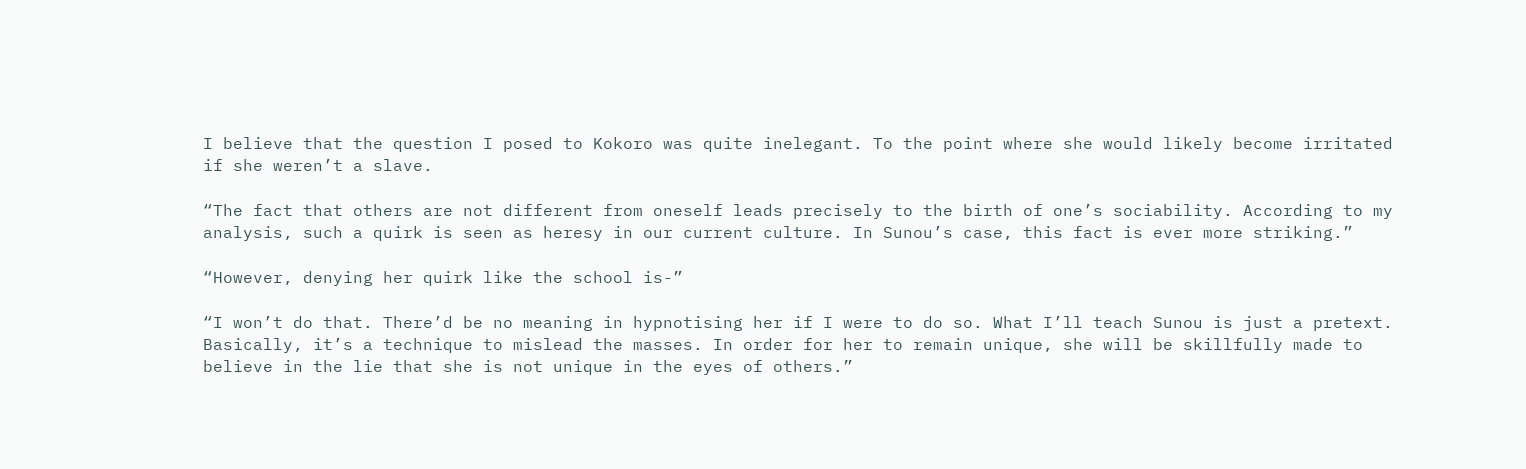I believe that the question I posed to Kokoro was quite inelegant. To the point where she would likely become irritated if she weren’t a slave.

“The fact that others are not different from oneself leads precisely to the birth of one’s sociability. According to my analysis, such a quirk is seen as heresy in our current culture. In Sunou’s case, this fact is ever more striking.”

“However, denying her quirk like the school is-”

“I won’t do that. There’d be no meaning in hypnotising her if I were to do so. What I’ll teach Sunou is just a pretext. Basically, it’s a technique to mislead the masses. In order for her to remain unique, she will be skillfully made to believe in the lie that she is not unique in the eyes of others.”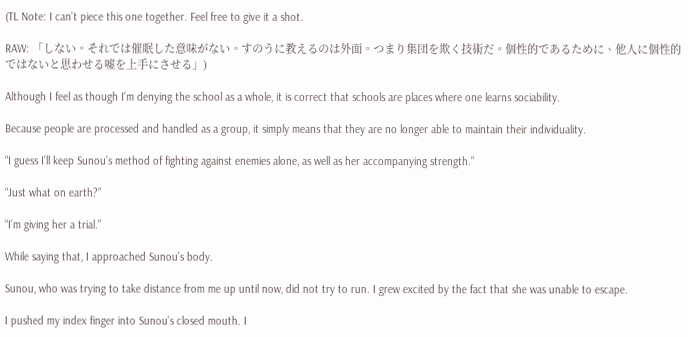(TL Note: I can’t piece this one together. Feel free to give it a shot.

RAW: 「しない。それでは催眠した意味がない。すのうに教えるのは外面。つまり集団を欺く技術だ。個性的であるために、他人に個性的ではないと思わせる嘘を上手にさせる」)

Although I feel as though I’m denying the school as a whole, it is correct that schools are places where one learns sociability.

Because people are processed and handled as a group, it simply means that they are no longer able to maintain their individuality.

“I guess I’ll keep Sunou’s method of fighting against enemies alone, as well as her accompanying strength.”

“Just what on earth?”

“I’m giving her a trial.”

While saying that, I approached Sunou’s body.

Sunou, who was trying to take distance from me up until now, did not try to run. I grew excited by the fact that she was unable to escape.

I pushed my index finger into Sunou’s closed mouth. I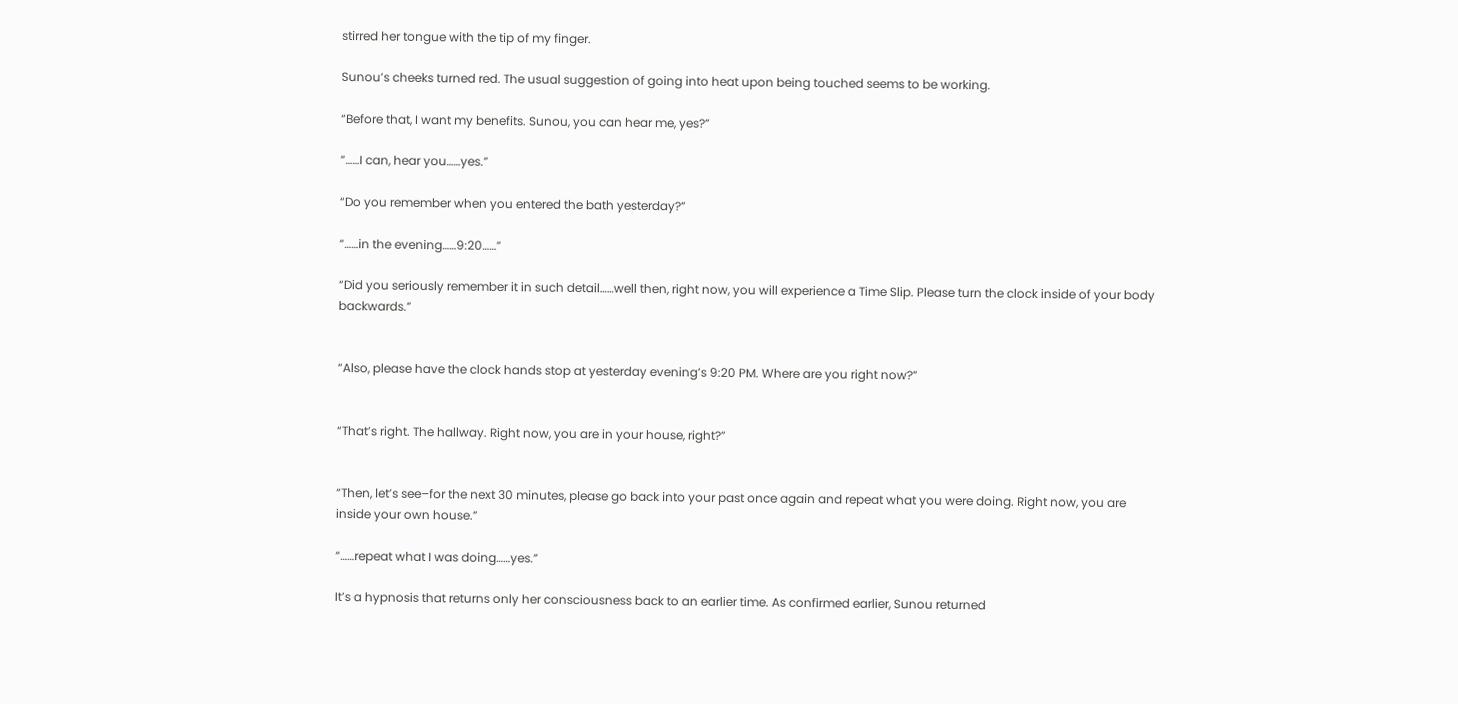stirred her tongue with the tip of my finger.

Sunou’s cheeks turned red. The usual suggestion of going into heat upon being touched seems to be working.

“Before that, I want my benefits. Sunou, you can hear me, yes?”

“……I can, hear you……yes.”

“Do you remember when you entered the bath yesterday?”

“……in the evening……9:20……”

“Did you seriously remember it in such detail……well then, right now, you will experience a Time Slip. Please turn the clock inside of your body backwards.”


“Also, please have the clock hands stop at yesterday evening’s 9:20 PM. Where are you right now?”


“That’s right. The hallway. Right now, you are in your house, right?”


“Then, let’s see–for the next 30 minutes, please go back into your past once again and repeat what you were doing. Right now, you are inside your own house.”

“……repeat what I was doing……yes.”

It’s a hypnosis that returns only her consciousness back to an earlier time. As confirmed earlier, Sunou returned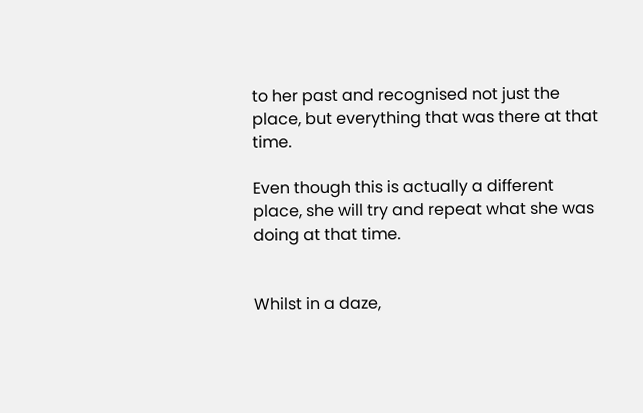to her past and recognised not just the place, but everything that was there at that time.

Even though this is actually a different place, she will try and repeat what she was doing at that time.


Whilst in a daze,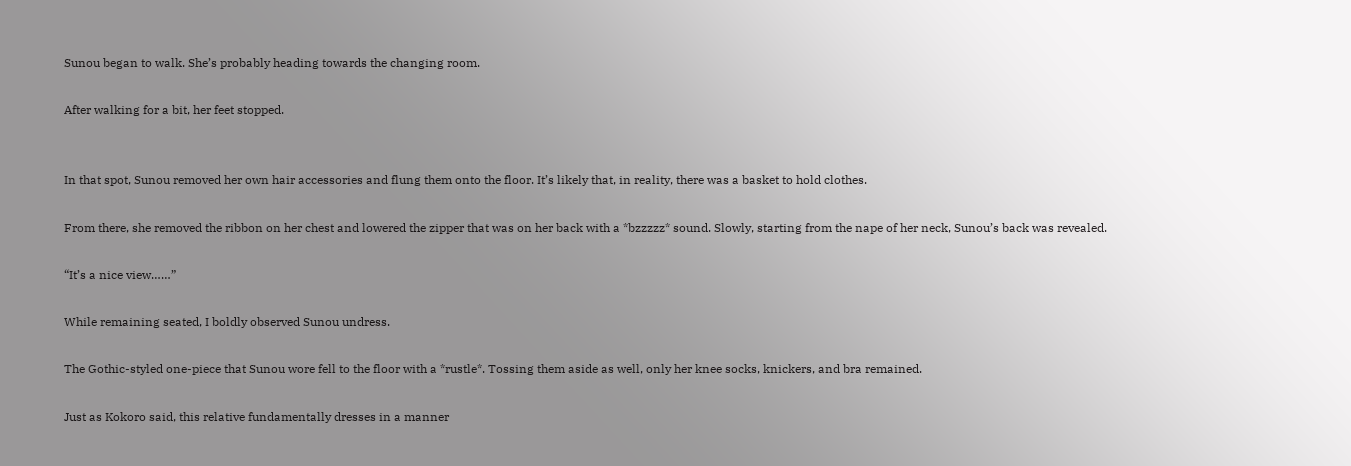Sunou began to walk. She’s probably heading towards the changing room.

After walking for a bit, her feet stopped.


In that spot, Sunou removed her own hair accessories and flung them onto the floor. It’s likely that, in reality, there was a basket to hold clothes.

From there, she removed the ribbon on her chest and lowered the zipper that was on her back with a *bzzzzz* sound. Slowly, starting from the nape of her neck, Sunou’s back was revealed.

“It’s a nice view……”

While remaining seated, I boldly observed Sunou undress.

The Gothic-styled one-piece that Sunou wore fell to the floor with a *rustle*. Tossing them aside as well, only her knee socks, knickers, and bra remained.

Just as Kokoro said, this relative fundamentally dresses in a manner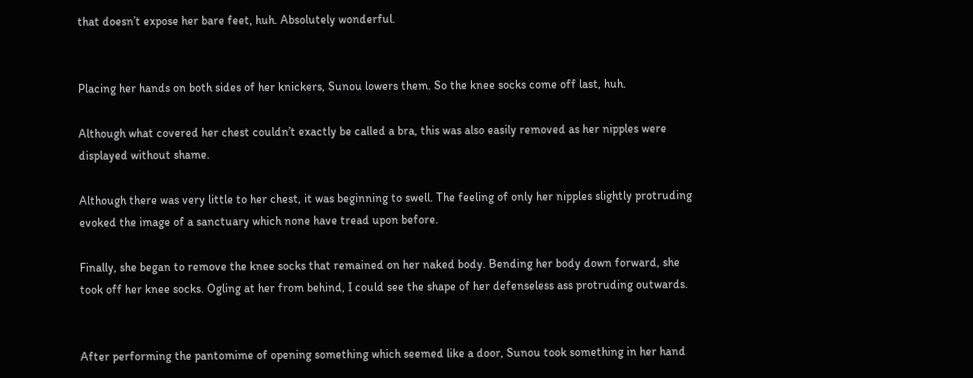that doesn’t expose her bare feet, huh. Absolutely wonderful.


Placing her hands on both sides of her knickers, Sunou lowers them. So the knee socks come off last, huh.

Although what covered her chest couldn’t exactly be called a bra, this was also easily removed as her nipples were displayed without shame.

Although there was very little to her chest, it was beginning to swell. The feeling of only her nipples slightly protruding evoked the image of a sanctuary which none have tread upon before.

Finally, she began to remove the knee socks that remained on her naked body. Bending her body down forward, she took off her knee socks. Ogling at her from behind, I could see the shape of her defenseless ass protruding outwards.


After performing the pantomime of opening something which seemed like a door, Sunou took something in her hand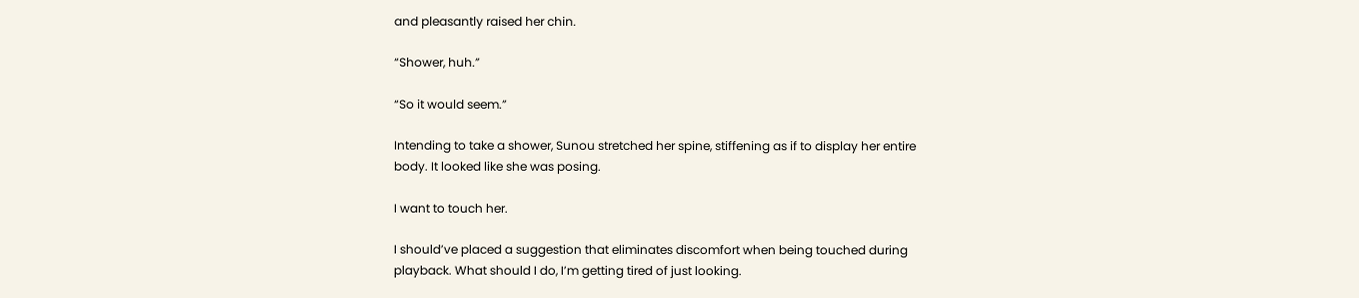and pleasantly raised her chin.

“Shower, huh.”

“So it would seem.”

Intending to take a shower, Sunou stretched her spine, stiffening as if to display her entire body. It looked like she was posing.

I want to touch her.

I should’ve placed a suggestion that eliminates discomfort when being touched during playback. What should I do, I’m getting tired of just looking.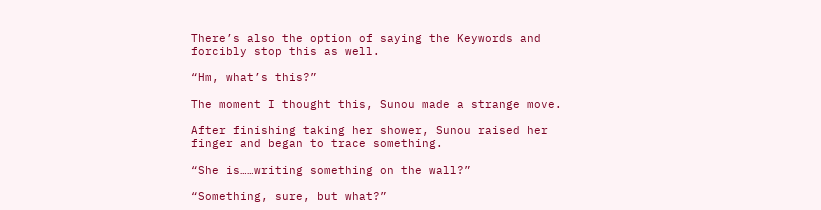There’s also the option of saying the Keywords and forcibly stop this as well.

“Hm, what’s this?”

The moment I thought this, Sunou made a strange move.

After finishing taking her shower, Sunou raised her finger and began to trace something.

“She is……writing something on the wall?”

“Something, sure, but what?”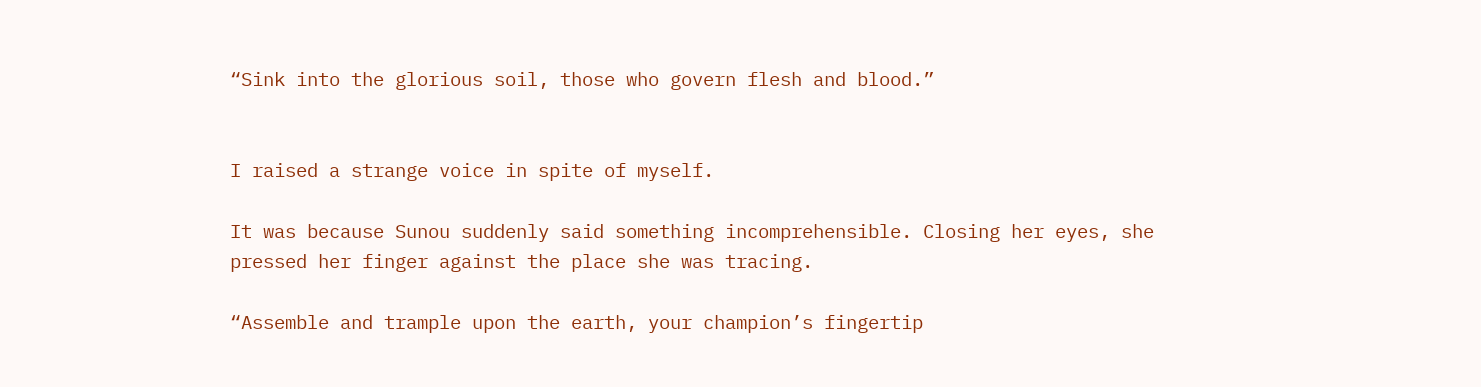“Sink into the glorious soil, those who govern flesh and blood.”


I raised a strange voice in spite of myself.

It was because Sunou suddenly said something incomprehensible. Closing her eyes, she pressed her finger against the place she was tracing.

“Assemble and trample upon the earth, your champion’s fingertip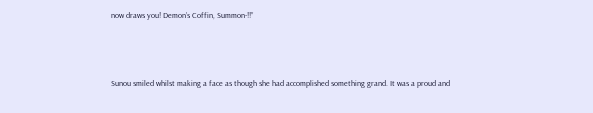now draws you! Demon’s Coffin, Summon-!!”



Sunou smiled whilst making a face as though she had accomplished something grand. It was a proud and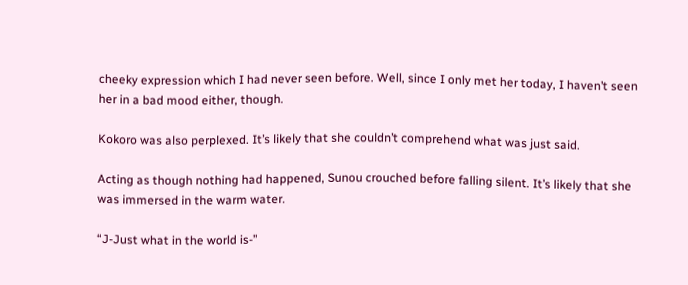cheeky expression which I had never seen before. Well, since I only met her today, I haven’t seen her in a bad mood either, though.

Kokoro was also perplexed. It’s likely that she couldn’t comprehend what was just said.

Acting as though nothing had happened, Sunou crouched before falling silent. It’s likely that she was immersed in the warm water.

“J-Just what in the world is-”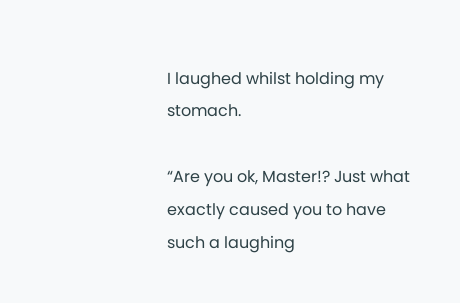I laughed whilst holding my stomach.

“Are you ok, Master!? Just what exactly caused you to have such a laughing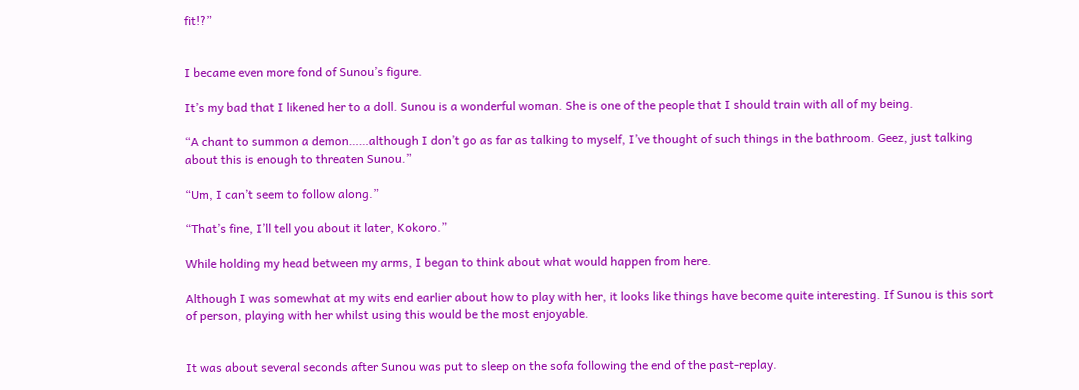fit!?”


I became even more fond of Sunou’s figure.

It’s my bad that I likened her to a doll. Sunou is a wonderful woman. She is one of the people that I should train with all of my being.

“A chant to summon a demon……although I don’t go as far as talking to myself, I’ve thought of such things in the bathroom. Geez, just talking about this is enough to threaten Sunou.”

“Um, I can’t seem to follow along.”

“That’s fine, I’ll tell you about it later, Kokoro.”

While holding my head between my arms, I began to think about what would happen from here.

Although I was somewhat at my wits end earlier about how to play with her, it looks like things have become quite interesting. If Sunou is this sort of person, playing with her whilst using this would be the most enjoyable.


It was about several seconds after Sunou was put to sleep on the sofa following the end of the past-replay.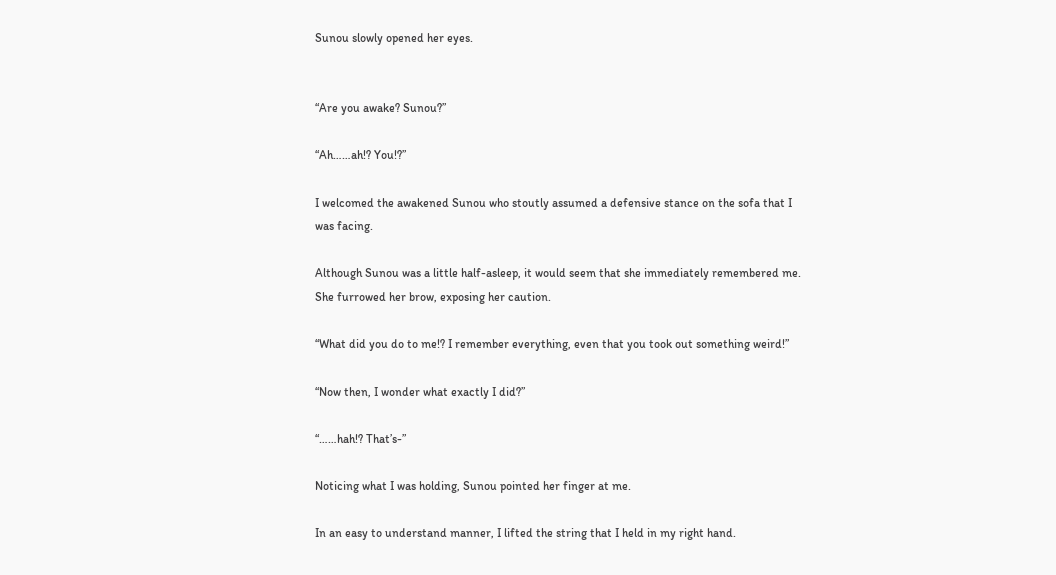Sunou slowly opened her eyes.


“Are you awake? Sunou?”

“Ah……ah!? You!?”

I welcomed the awakened Sunou who stoutly assumed a defensive stance on the sofa that I was facing.

Although Sunou was a little half-asleep, it would seem that she immediately remembered me. She furrowed her brow, exposing her caution.

“What did you do to me!? I remember everything, even that you took out something weird!”

“Now then, I wonder what exactly I did?”

“……hah!? That’s-”

Noticing what I was holding, Sunou pointed her finger at me.

In an easy to understand manner, I lifted the string that I held in my right hand.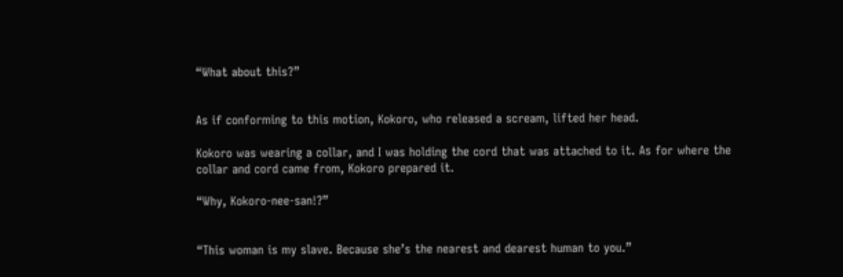“What about this?”


As if conforming to this motion, Kokoro, who released a scream, lifted her head.

Kokoro was wearing a collar, and I was holding the cord that was attached to it. As for where the collar and cord came from, Kokoro prepared it.

“Why, Kokoro-nee-san!?”


“This woman is my slave. Because she’s the nearest and dearest human to you.”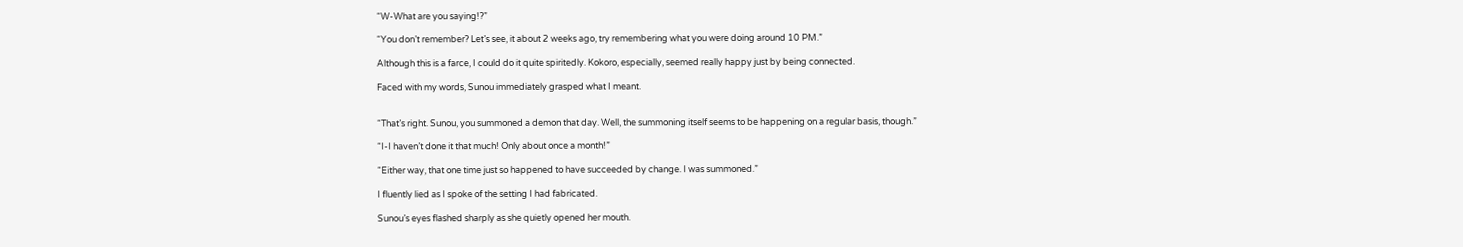“W-What are you saying!?”

“You don’t remember? Let’s see, it about 2 weeks ago, try remembering what you were doing around 10 PM.”

Although this is a farce, I could do it quite spiritedly. Kokoro, especially, seemed really happy just by being connected.

Faced with my words, Sunou immediately grasped what I meant.


“That’s right. Sunou, you summoned a demon that day. Well, the summoning itself seems to be happening on a regular basis, though.”

“I-I haven’t done it that much! Only about once a month!”

“Either way, that one time just so happened to have succeeded by change. I was summoned.”

I fluently lied as I spoke of the setting I had fabricated.

Sunou’s eyes flashed sharply as she quietly opened her mouth.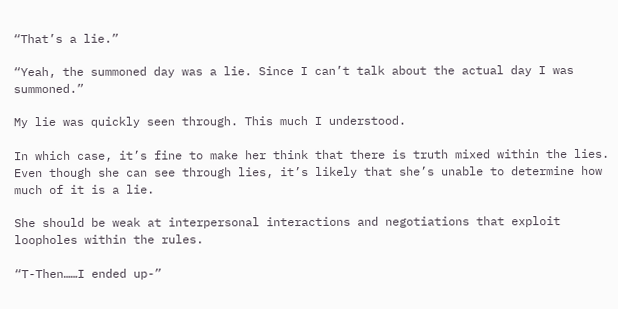“That’s a lie.”

“Yeah, the summoned day was a lie. Since I can’t talk about the actual day I was summoned.”

My lie was quickly seen through. This much I understood.

In which case, it’s fine to make her think that there is truth mixed within the lies. Even though she can see through lies, it’s likely that she’s unable to determine how much of it is a lie.

She should be weak at interpersonal interactions and negotiations that exploit loopholes within the rules.

“T-Then……I ended up-”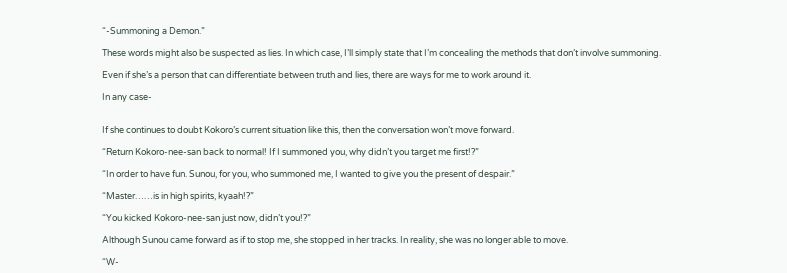“-Summoning a Demon.”

These words might also be suspected as lies. In which case, I’ll simply state that I’m concealing the methods that don’t involve summoning.

Even if she’s a person that can differentiate between truth and lies, there are ways for me to work around it.

In any case-


If she continues to doubt Kokoro’s current situation like this, then the conversation won’t move forward.

“Return Kokoro-nee-san back to normal! If I summoned you, why didn’t you target me first!?”

“In order to have fun. Sunou, for you, who summoned me, I wanted to give you the present of despair.”

“Master……is in high spirits, kyaah!?”

“You kicked Kokoro-nee-san just now, didn’t you!?”

Although Sunou came forward as if to stop me, she stopped in her tracks. In reality, she was no longer able to move.

“W-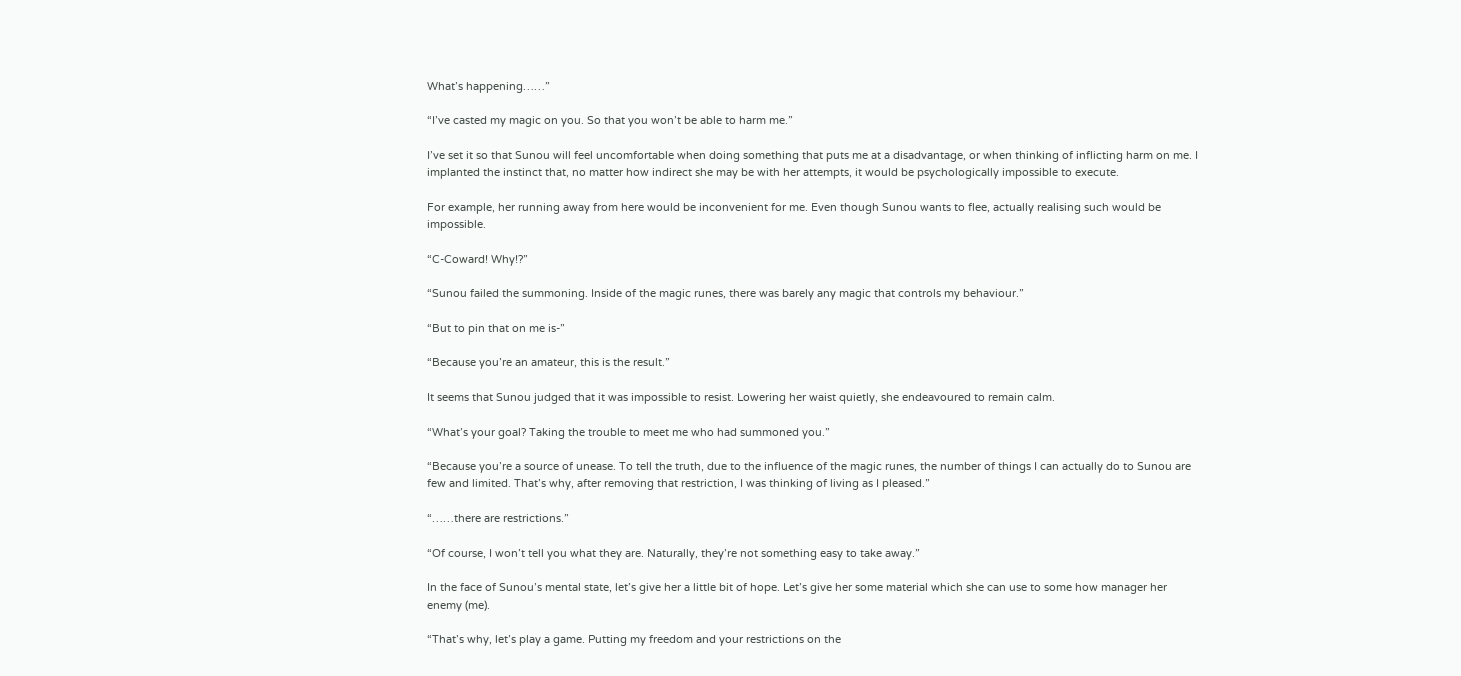What’s happening……”

“I’ve casted my magic on you. So that you won’t be able to harm me.”

I’ve set it so that Sunou will feel uncomfortable when doing something that puts me at a disadvantage, or when thinking of inflicting harm on me. I implanted the instinct that, no matter how indirect she may be with her attempts, it would be psychologically impossible to execute.

For example, her running away from here would be inconvenient for me. Even though Sunou wants to flee, actually realising such would be impossible.

“C-Coward! Why!?”

“Sunou failed the summoning. Inside of the magic runes, there was barely any magic that controls my behaviour.”

“But to pin that on me is-”

“Because you’re an amateur, this is the result.”

It seems that Sunou judged that it was impossible to resist. Lowering her waist quietly, she endeavoured to remain calm.

“What’s your goal? Taking the trouble to meet me who had summoned you.”

“Because you’re a source of unease. To tell the truth, due to the influence of the magic runes, the number of things I can actually do to Sunou are few and limited. That’s why, after removing that restriction, I was thinking of living as I pleased.”

“……there are restrictions.”

“Of course, I won’t tell you what they are. Naturally, they’re not something easy to take away.”

In the face of Sunou’s mental state, let’s give her a little bit of hope. Let’s give her some material which she can use to some how manager her enemy (me).

“That’s why, let’s play a game. Putting my freedom and your restrictions on the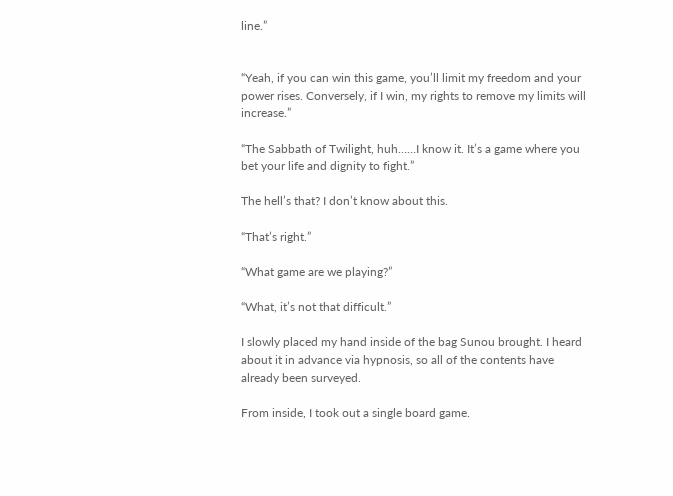line.”


“Yeah, if you can win this game, you’ll limit my freedom and your power rises. Conversely, if I win, my rights to remove my limits will increase.”

“The Sabbath of Twilight, huh……I know it. It’s a game where you bet your life and dignity to fight.”

The hell’s that? I don’t know about this.

“That’s right.”

“What game are we playing?”

“What, it’s not that difficult.”

I slowly placed my hand inside of the bag Sunou brought. I heard about it in advance via hypnosis, so all of the contents have already been surveyed.

From inside, I took out a single board game.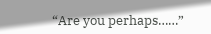“Are you perhaps……”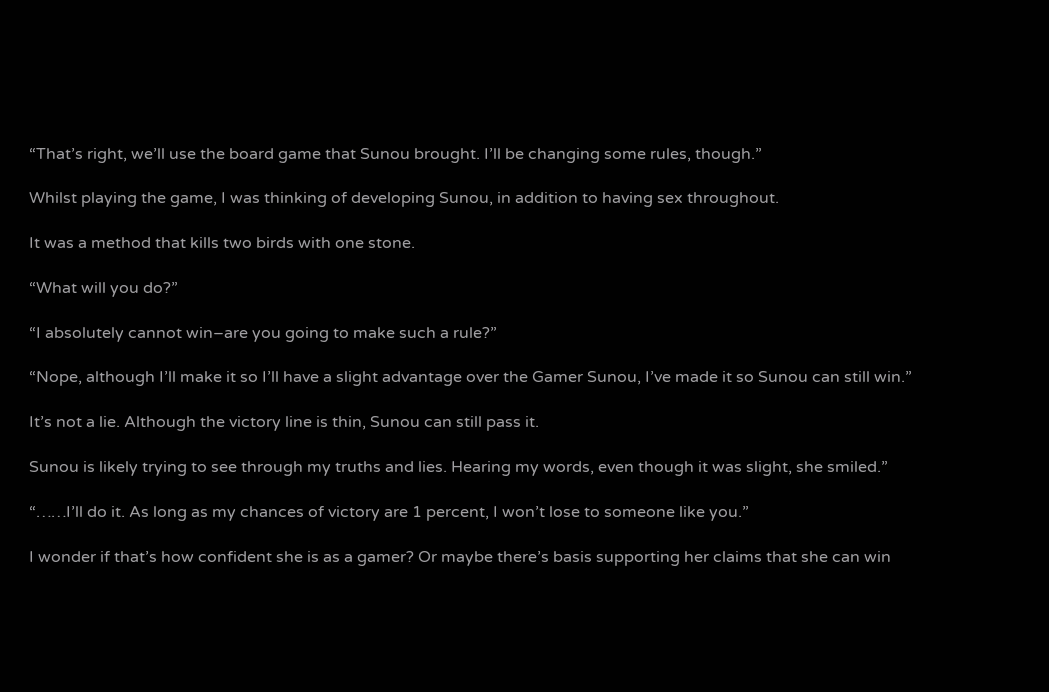“That’s right, we’ll use the board game that Sunou brought. I’ll be changing some rules, though.”

Whilst playing the game, I was thinking of developing Sunou, in addition to having sex throughout.

It was a method that kills two birds with one stone.

“What will you do?”

“I absolutely cannot win–are you going to make such a rule?”

“Nope, although I’ll make it so I’ll have a slight advantage over the Gamer Sunou, I’ve made it so Sunou can still win.”

It’s not a lie. Although the victory line is thin, Sunou can still pass it.

Sunou is likely trying to see through my truths and lies. Hearing my words, even though it was slight, she smiled.”

“……I’ll do it. As long as my chances of victory are 1 percent, I won’t lose to someone like you.”

I wonder if that’s how confident she is as a gamer? Or maybe there’s basis supporting her claims that she can win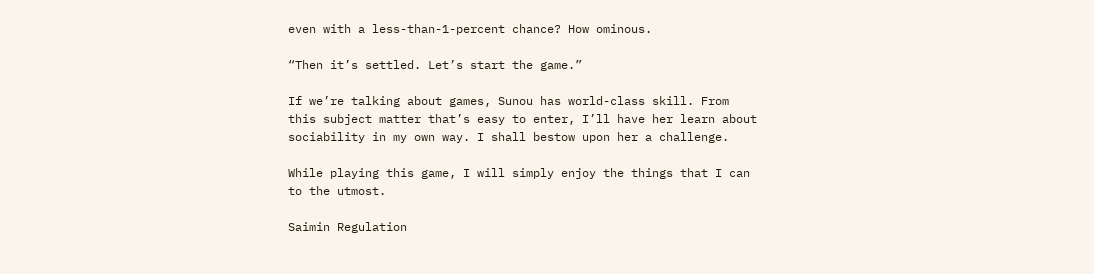even with a less-than-1-percent chance? How ominous.

“Then it’s settled. Let’s start the game.”

If we’re talking about games, Sunou has world-class skill. From this subject matter that’s easy to enter, I’ll have her learn about sociability in my own way. I shall bestow upon her a challenge.

While playing this game, I will simply enjoy the things that I can to the utmost.

Saimin Regulation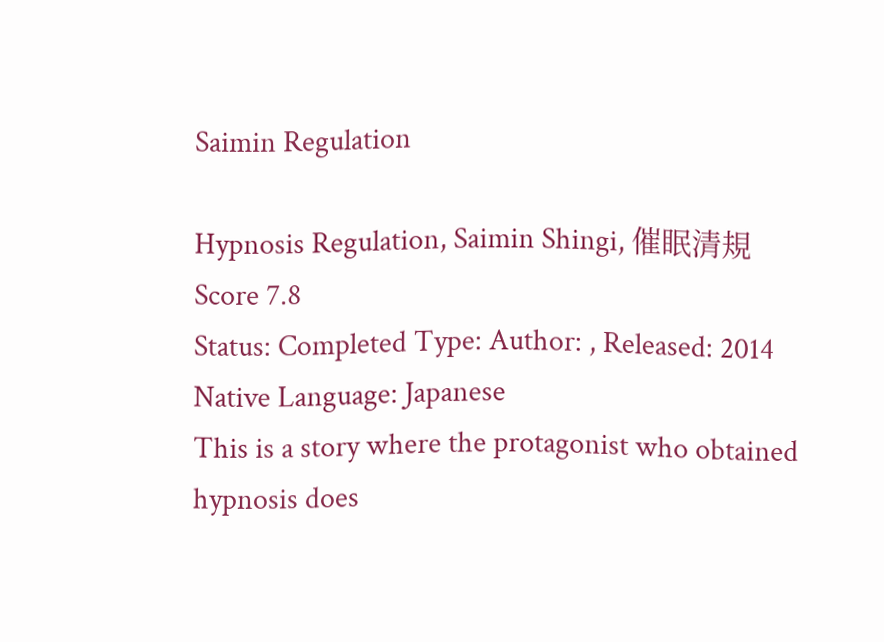Saimin Regulation

Hypnosis Regulation, Saimin Shingi, 催眠清規
Score 7.8
Status: Completed Type: Author: , Released: 2014 Native Language: Japanese
This is a story where the protagonist who obtained hypnosis does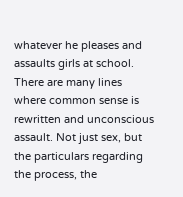whatever he pleases and assaults girls at school. There are many lines where common sense is rewritten and unconscious assault. Not just sex, but the particulars regarding the process, the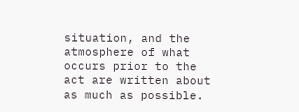situation, and the atmosphere of what occurs prior to the act are written about as much as possible.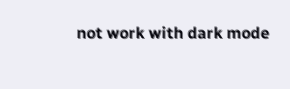not work with dark mode